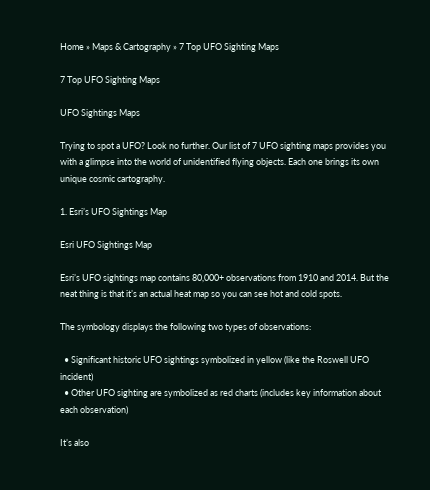Home » Maps & Cartography » 7 Top UFO Sighting Maps

7 Top UFO Sighting Maps

UFO Sightings Maps

Trying to spot a UFO? Look no further. Our list of 7 UFO sighting maps provides you with a glimpse into the world of unidentified flying objects. Each one brings its own unique cosmic cartography.

1. Esri’s UFO Sightings Map

Esri UFO Sightings Map

Esri’s UFO sightings map contains 80,000+ observations from 1910 and 2014. But the neat thing is that it’s an actual heat map so you can see hot and cold spots.

The symbology displays the following two types of observations:

  • Significant historic UFO sightings symbolized in yellow (like the Roswell UFO incident)
  • Other UFO sighting are symbolized as red charts (includes key information about each observation)

It’s also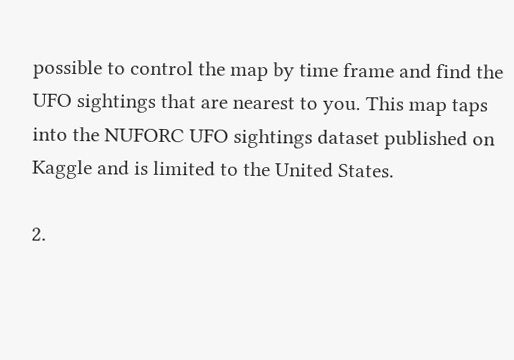possible to control the map by time frame and find the UFO sightings that are nearest to you. This map taps into the NUFORC UFO sightings dataset published on Kaggle and is limited to the United States.

2.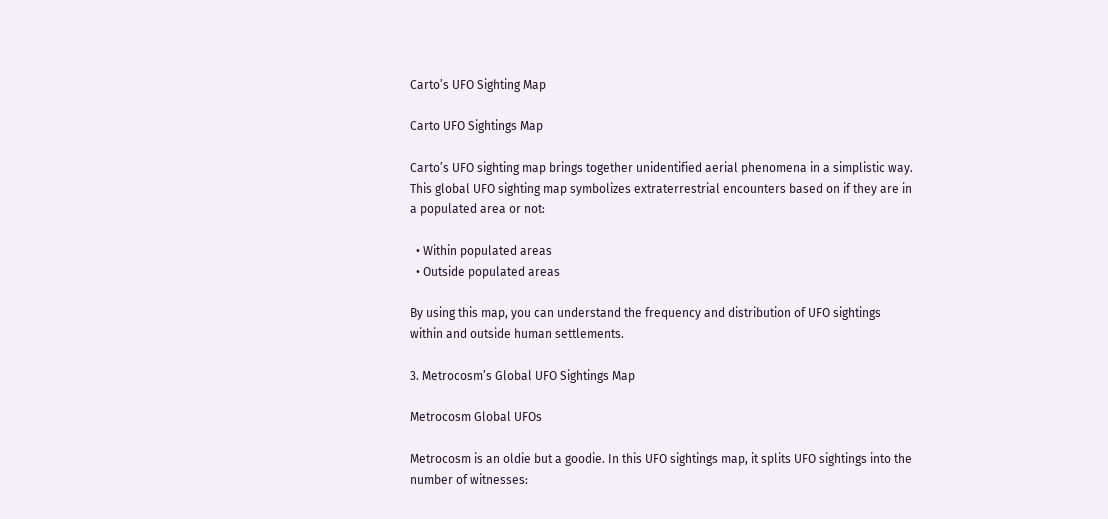Carto’s UFO Sighting Map

Carto UFO Sightings Map

Carto’s UFO sighting map brings together unidentified aerial phenomena in a simplistic way. This global UFO sighting map symbolizes extraterrestrial encounters based on if they are in a populated area or not:

  • Within populated areas
  • Outside populated areas

By using this map, you can understand the frequency and distribution of UFO sightings within and outside human settlements.

3. Metrocosm’s Global UFO Sightings Map

Metrocosm Global UFOs

Metrocosm is an oldie but a goodie. In this UFO sightings map, it splits UFO sightings into the number of witnesses: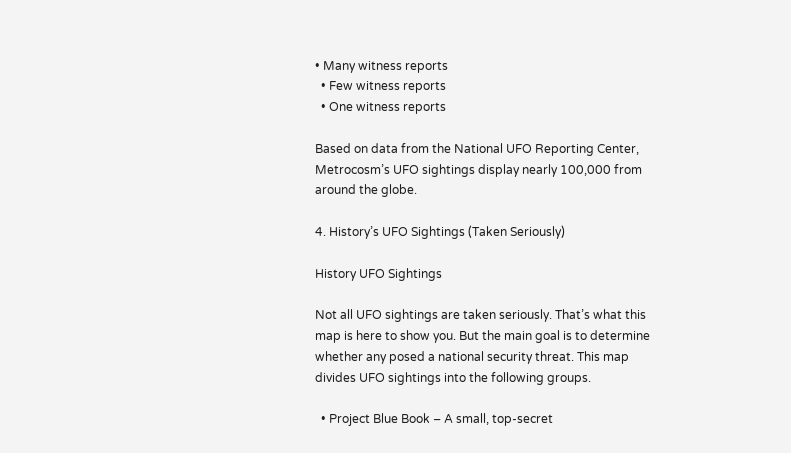• Many witness reports
  • Few witness reports
  • One witness reports

Based on data from the National UFO Reporting Center, Metrocosm’s UFO sightings display nearly 100,000 from around the globe.

4. History’s UFO Sightings (Taken Seriously)

History UFO Sightings

Not all UFO sightings are taken seriously. That’s what this map is here to show you. But the main goal is to determine whether any posed a national security threat. This map divides UFO sightings into the following groups.

  • Project Blue Book – A small, top-secret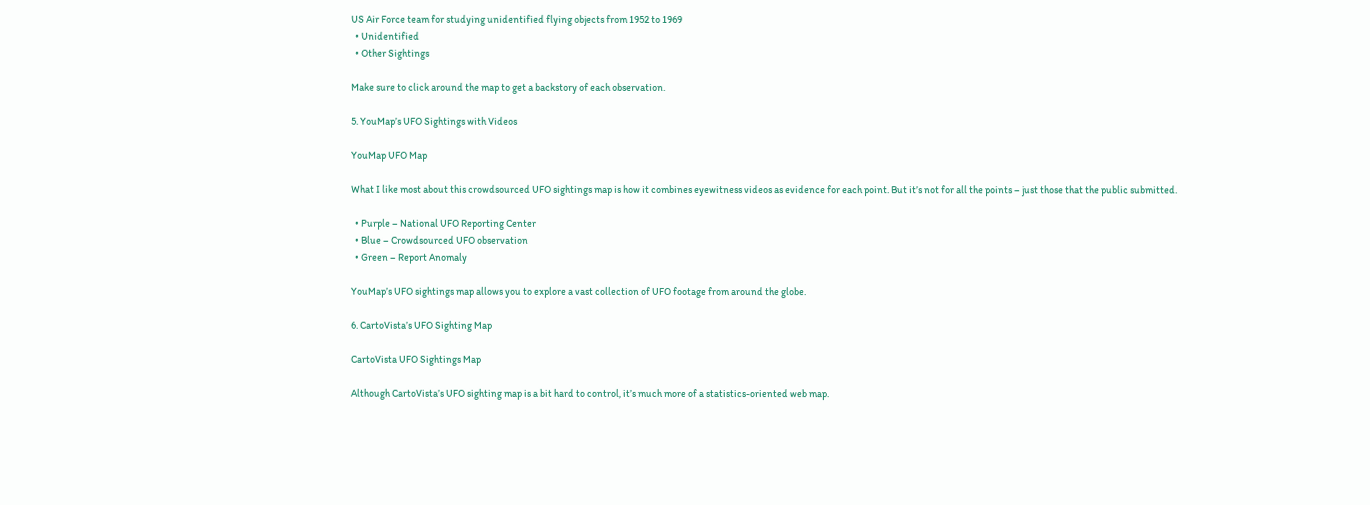US Air Force team for studying unidentified flying objects from 1952 to 1969
  • Unidentified
  • Other Sightings

Make sure to click around the map to get a backstory of each observation.

5. YouMap’s UFO Sightings with Videos

YouMap UFO Map

What I like most about this crowdsourced UFO sightings map is how it combines eyewitness videos as evidence for each point. But it’s not for all the points – just those that the public submitted.

  • Purple – National UFO Reporting Center
  • Blue – Crowdsourced UFO observation
  • Green – Report Anomaly

YouMap’s UFO sightings map allows you to explore a vast collection of UFO footage from around the globe.

6. CartoVista’s UFO Sighting Map

CartoVista UFO Sightings Map

Although CartoVista’s UFO sighting map is a bit hard to control, it’s much more of a statistics-oriented web map.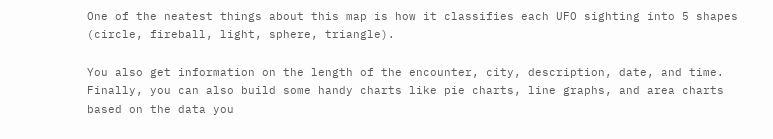One of the neatest things about this map is how it classifies each UFO sighting into 5 shapes (circle, fireball, light, sphere, triangle).

You also get information on the length of the encounter, city, description, date, and time. Finally, you can also build some handy charts like pie charts, line graphs, and area charts based on the data you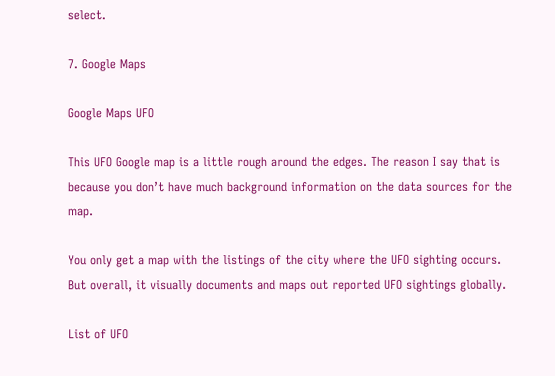select.

7. Google Maps

Google Maps UFO

This UFO Google map is a little rough around the edges. The reason I say that is because you don’t have much background information on the data sources for the map.

You only get a map with the listings of the city where the UFO sighting occurs. But overall, it visually documents and maps out reported UFO sightings globally.

List of UFO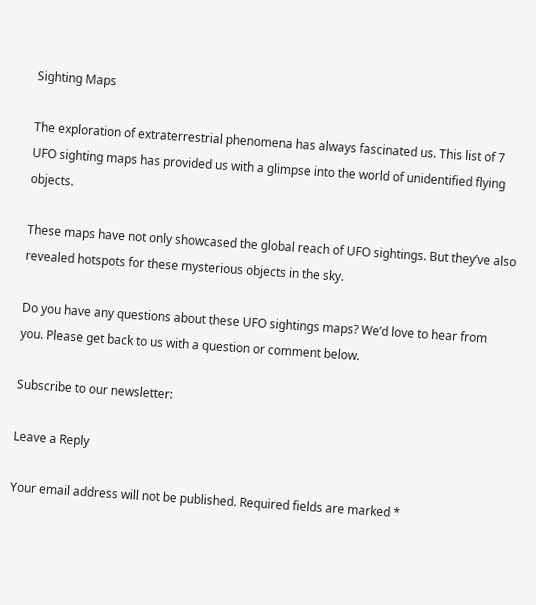Sighting Maps

The exploration of extraterrestrial phenomena has always fascinated us. This list of 7 UFO sighting maps has provided us with a glimpse into the world of unidentified flying objects.

These maps have not only showcased the global reach of UFO sightings. But they’ve also revealed hotspots for these mysterious objects in the sky.

Do you have any questions about these UFO sightings maps? We’d love to hear from you. Please get back to us with a question or comment below.

Subscribe to our newsletter:

Leave a Reply

Your email address will not be published. Required fields are marked *